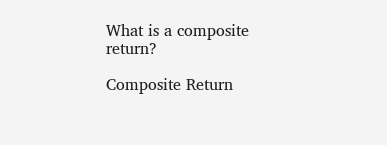What is a composite return?

Composite Return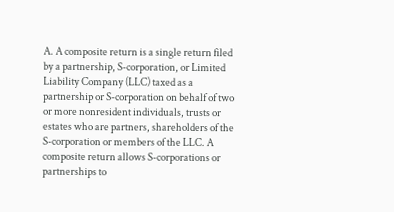A. A composite return is a single return filed by a partnership, S-corporation, or Limited Liability Company (LLC) taxed as a partnership or S-corporation on behalf of two or more nonresident individuals, trusts or estates who are partners, shareholders of the S-corporation or members of the LLC. A composite return allows S-corporations or partnerships to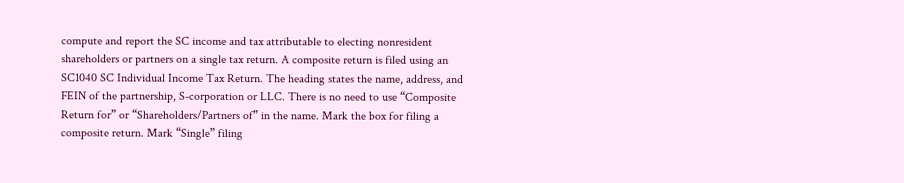compute and report the SC income and tax attributable to electing nonresident shareholders or partners on a single tax return. A composite return is filed using an SC1040 SC Individual Income Tax Return. The heading states the name, address, and FEIN of the partnership, S-corporation or LLC. There is no need to use “Composite Return for” or “Shareholders/Partners of” in the name. Mark the box for filing a composite return. Mark “Single” filing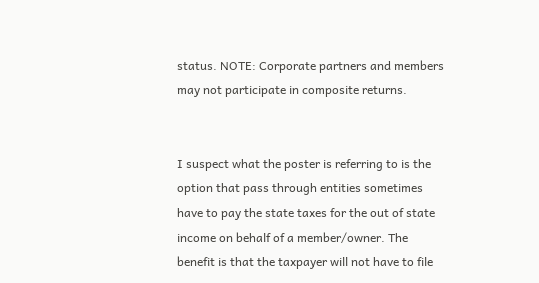status. NOTE: Corporate partners and members may not participate in composite returns.


I suspect what the poster is referring to is the option that pass through entities sometimes have to pay the state taxes for the out of state income on behalf of a member/owner. The benefit is that the taxpayer will not have to file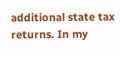additional state tax returns. In my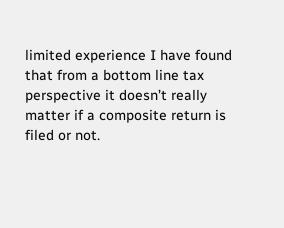limited experience I have found that from a bottom line tax perspective it doesn’t really matter if a composite return is filed or not.